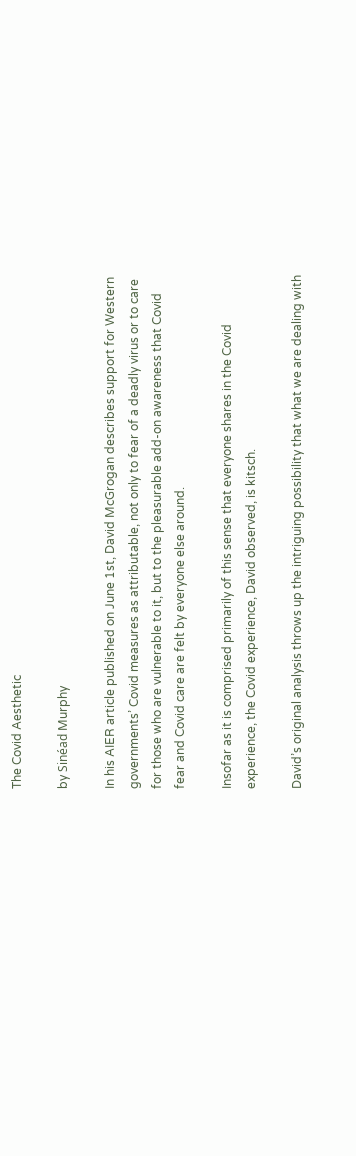The Covid Aesthetic

by Sinéad Murphy

In his AIER article published on June 1st, David McGrogan describes support for Western governments’ Covid measures as attributable, not only to fear of a deadly virus or to care for those who are vulnerable to it, but to the pleasurable add-on awareness that Covid fear and Covid care are felt by everyone else around.

Insofar as it is comprised primarily of this sense that everyone shares in the Covid experience, the Covid experience, David observed, is kitsch.

David’s original analysis throws up the intriguing possibility that what we are dealing with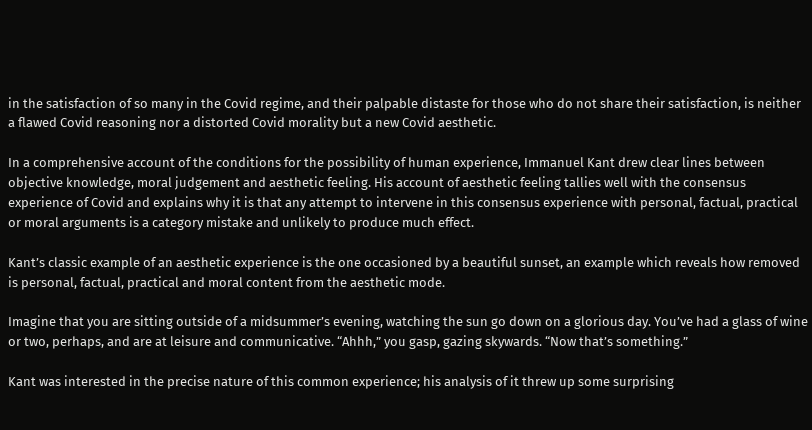in the satisfaction of so many in the Covid regime, and their palpable distaste for those who do not share their satisfaction, is neither a flawed Covid reasoning nor a distorted Covid morality but a new Covid aesthetic.

In a comprehensive account of the conditions for the possibility of human experience, Immanuel Kant drew clear lines between objective knowledge, moral judgement and aesthetic feeling. His account of aesthetic feeling tallies well with the consensus experience of Covid and explains why it is that any attempt to intervene in this consensus experience with personal, factual, practical or moral arguments is a category mistake and unlikely to produce much effect.

Kant’s classic example of an aesthetic experience is the one occasioned by a beautiful sunset, an example which reveals how removed is personal, factual, practical and moral content from the aesthetic mode.

Imagine that you are sitting outside of a midsummer’s evening, watching the sun go down on a glorious day. You’ve had a glass of wine or two, perhaps, and are at leisure and communicative. “Ahhh,” you gasp, gazing skywards. “Now that’s something.”

Kant was interested in the precise nature of this common experience; his analysis of it threw up some surprising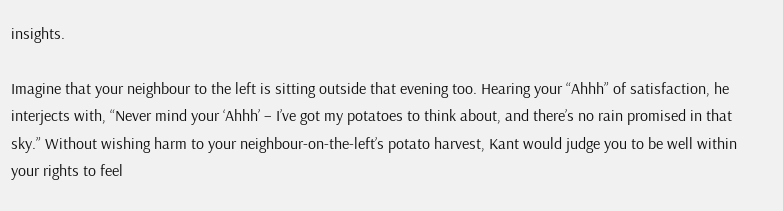insights.

Imagine that your neighbour to the left is sitting outside that evening too. Hearing your “Ahhh” of satisfaction, he interjects with, “Never mind your ‘Ahhh’ – I’ve got my potatoes to think about, and there’s no rain promised in that sky.” Without wishing harm to your neighbour-on-the-left’s potato harvest, Kant would judge you to be well within your rights to feel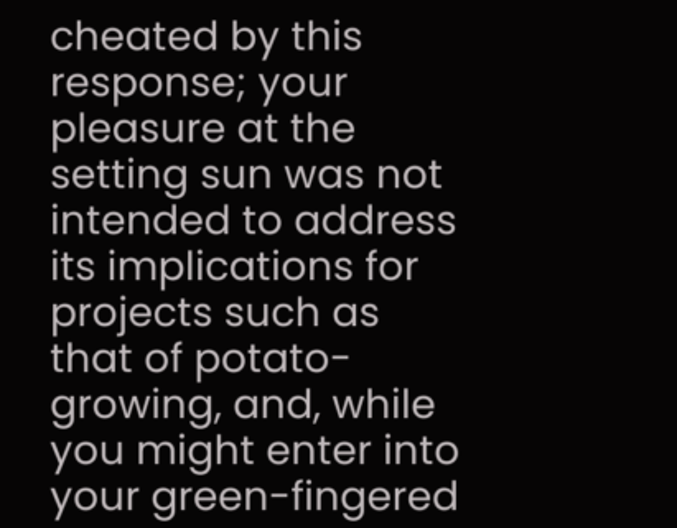cheated by this response; your pleasure at the setting sun was not intended to address its implications for projects such as that of potato-growing, and, while you might enter into your green-fingered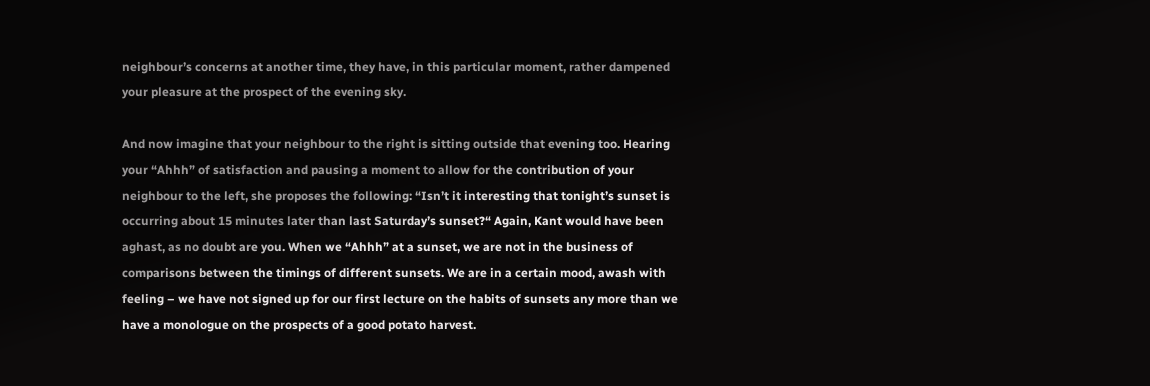neighbour’s concerns at another time, they have, in this particular moment, rather dampened your pleasure at the prospect of the evening sky.

And now imagine that your neighbour to the right is sitting outside that evening too. Hearing your “Ahhh” of satisfaction and pausing a moment to allow for the contribution of your neighbour to the left, she proposes the following: “Isn’t it interesting that tonight’s sunset is occurring about 15 minutes later than last Saturday’s sunset?“ Again, Kant would have been aghast, as no doubt are you. When we “Ahhh” at a sunset, we are not in the business of comparisons between the timings of different sunsets. We are in a certain mood, awash with feeling – we have not signed up for our first lecture on the habits of sunsets any more than we have a monologue on the prospects of a good potato harvest.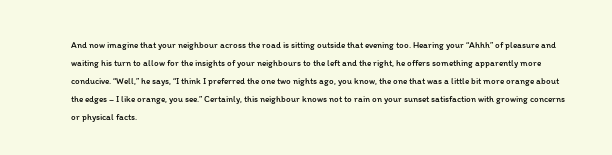And now imagine that your neighbour across the road is sitting outside that evening too. Hearing your “Ahhh” of pleasure and waiting his turn to allow for the insights of your neighbours to the left and the right, he offers something apparently more conducive. “Well,” he says, “I think I preferred the one two nights ago, you know, the one that was a little bit more orange about the edges – I like orange, you see.” Certainly, this neighbour knows not to rain on your sunset satisfaction with growing concerns or physical facts.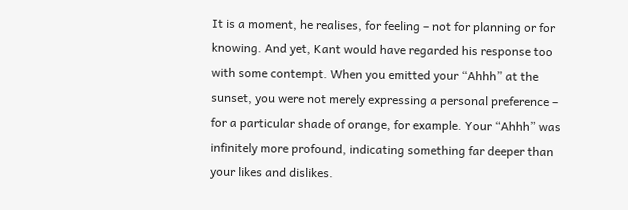It is a moment, he realises, for feeling – not for planning or for knowing. And yet, Kant would have regarded his response too with some contempt. When you emitted your “Ahhh” at the sunset, you were not merely expressing a personal preference – for a particular shade of orange, for example. Your “Ahhh” was infinitely more profound, indicating something far deeper than your likes and dislikes.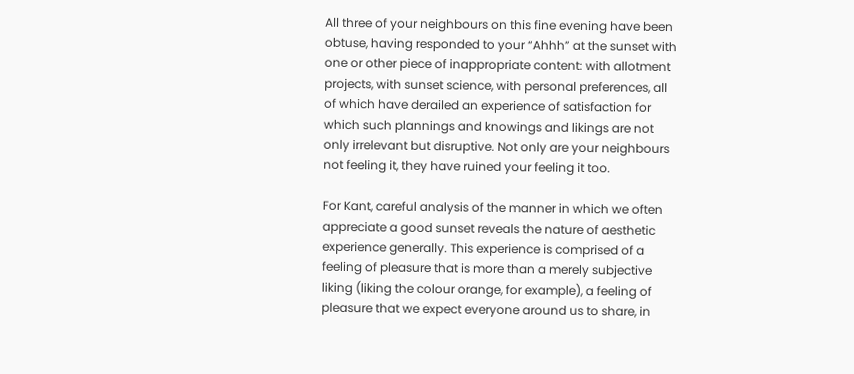All three of your neighbours on this fine evening have been obtuse, having responded to your “Ahhh” at the sunset with one or other piece of inappropriate content: with allotment projects, with sunset science, with personal preferences, all of which have derailed an experience of satisfaction for which such plannings and knowings and likings are not only irrelevant but disruptive. Not only are your neighbours not feeling it, they have ruined your feeling it too.

For Kant, careful analysis of the manner in which we often appreciate a good sunset reveals the nature of aesthetic experience generally. This experience is comprised of a feeling of pleasure that is more than a merely subjective liking (liking the colour orange, for example), a feeling of pleasure that we expect everyone around us to share, in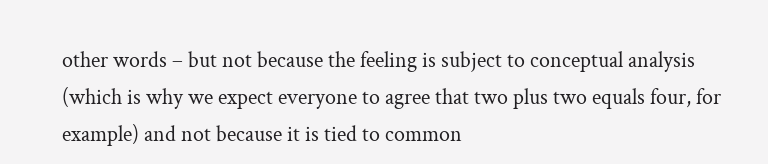other words – but not because the feeling is subject to conceptual analysis (which is why we expect everyone to agree that two plus two equals four, for example) and not because it is tied to common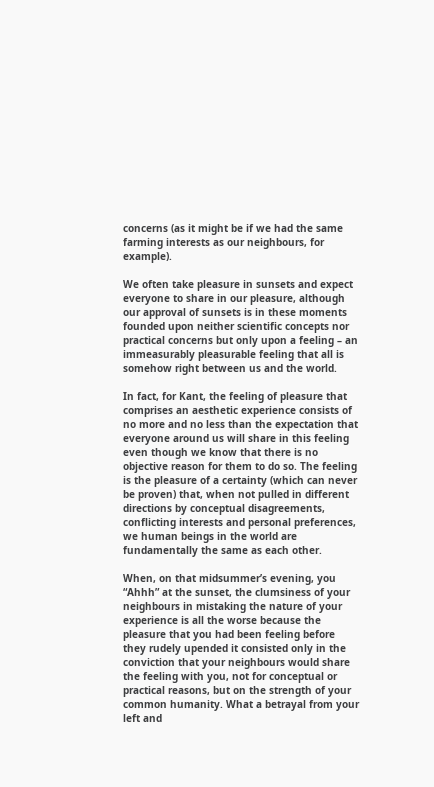concerns (as it might be if we had the same farming interests as our neighbours, for example).

We often take pleasure in sunsets and expect everyone to share in our pleasure, although our approval of sunsets is in these moments founded upon neither scientific concepts nor practical concerns but only upon a feeling – an immeasurably pleasurable feeling that all is somehow right between us and the world.

In fact, for Kant, the feeling of pleasure that comprises an aesthetic experience consists of no more and no less than the expectation that everyone around us will share in this feeling even though we know that there is no objective reason for them to do so. The feeling is the pleasure of a certainty (which can never be proven) that, when not pulled in different directions by conceptual disagreements, conflicting interests and personal preferences, we human beings in the world are fundamentally the same as each other.

When, on that midsummer’s evening, you “Ahhh” at the sunset, the clumsiness of your neighbours in mistaking the nature of your experience is all the worse because the pleasure that you had been feeling before they rudely upended it consisted only in the conviction that your neighbours would share the feeling with you, not for conceptual or practical reasons, but on the strength of your common humanity. What a betrayal from your left and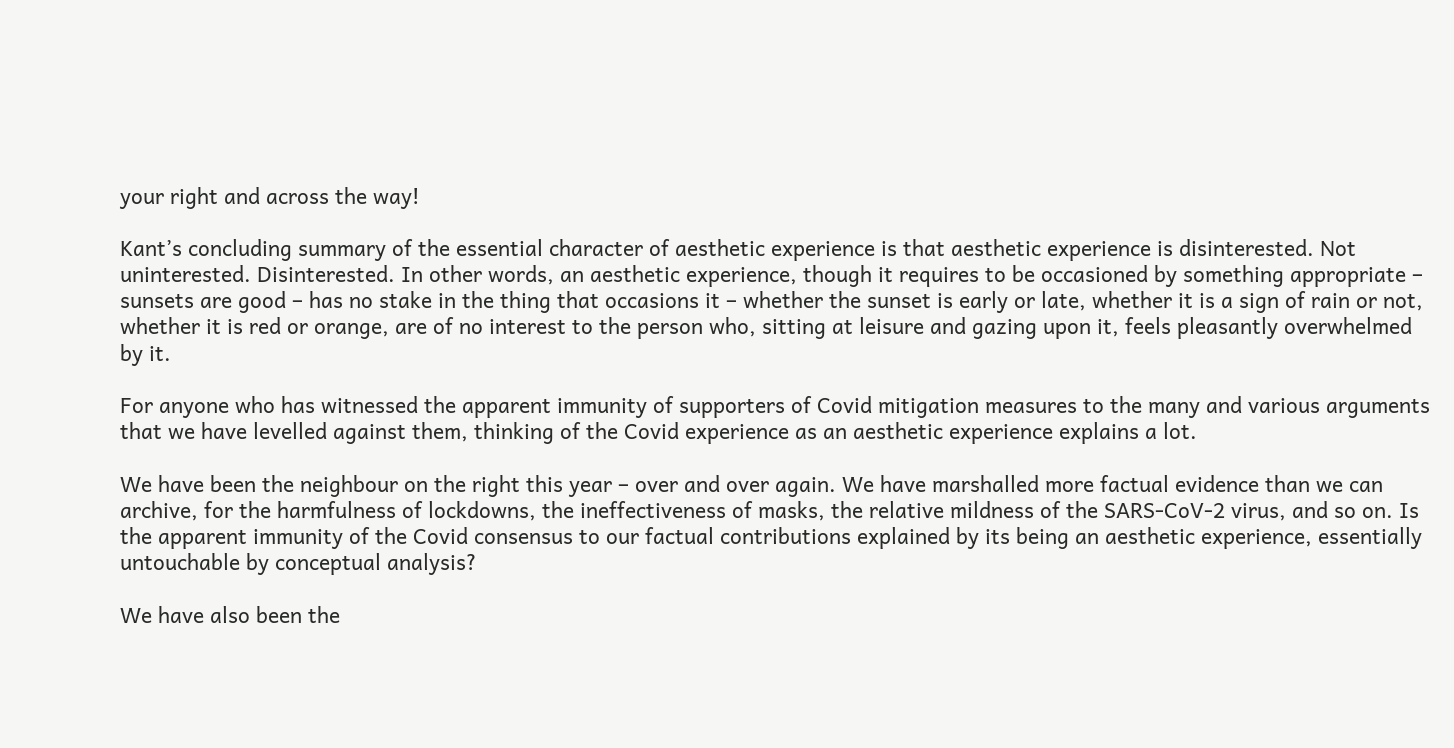your right and across the way!

Kant’s concluding summary of the essential character of aesthetic experience is that aesthetic experience is disinterested. Not uninterested. Disinterested. In other words, an aesthetic experience, though it requires to be occasioned by something appropriate – sunsets are good – has no stake in the thing that occasions it – whether the sunset is early or late, whether it is a sign of rain or not, whether it is red or orange, are of no interest to the person who, sitting at leisure and gazing upon it, feels pleasantly overwhelmed by it.

For anyone who has witnessed the apparent immunity of supporters of Covid mitigation measures to the many and various arguments that we have levelled against them, thinking of the Covid experience as an aesthetic experience explains a lot.

We have been the neighbour on the right this year – over and over again. We have marshalled more factual evidence than we can archive, for the harmfulness of lockdowns, the ineffectiveness of masks, the relative mildness of the SARS-CoV-2 virus, and so on. Is the apparent immunity of the Covid consensus to our factual contributions explained by its being an aesthetic experience, essentially untouchable by conceptual analysis?

We have also been the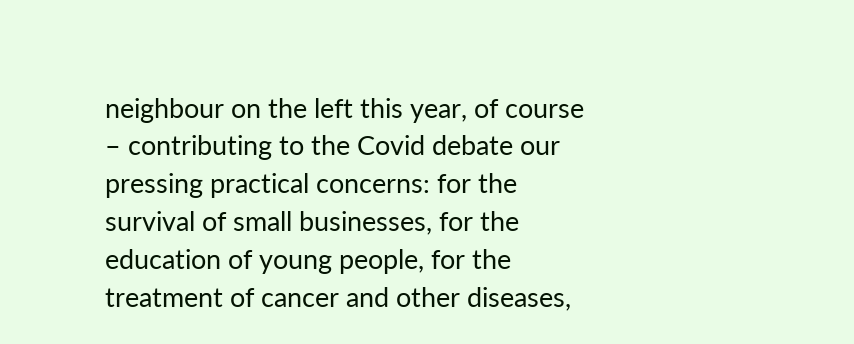neighbour on the left this year, of course – contributing to the Covid debate our pressing practical concerns: for the survival of small businesses, for the education of young people, for the treatment of cancer and other diseases,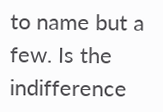to name but a few. Is the indifference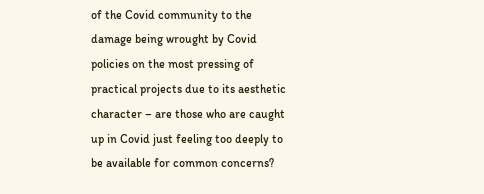of the Covid community to the damage being wrought by Covid policies on the most pressing of practical projects due to its aesthetic character – are those who are caught up in Covid just feeling too deeply to be available for common concerns?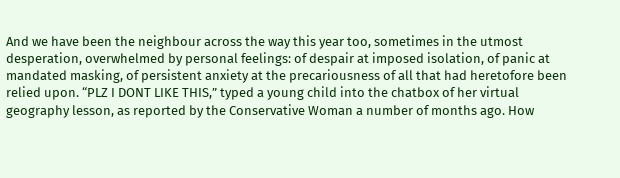And we have been the neighbour across the way this year too, sometimes in the utmost desperation, overwhelmed by personal feelings: of despair at imposed isolation, of panic at mandated masking, of persistent anxiety at the precariousness of all that had heretofore been relied upon. “PLZ I DONT LIKE THIS,” typed a young child into the chatbox of her virtual geography lesson, as reported by the Conservative Woman a number of months ago. How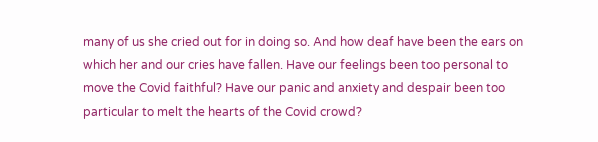many of us she cried out for in doing so. And how deaf have been the ears on which her and our cries have fallen. Have our feelings been too personal to move the Covid faithful? Have our panic and anxiety and despair been too particular to melt the hearts of the Covid crowd?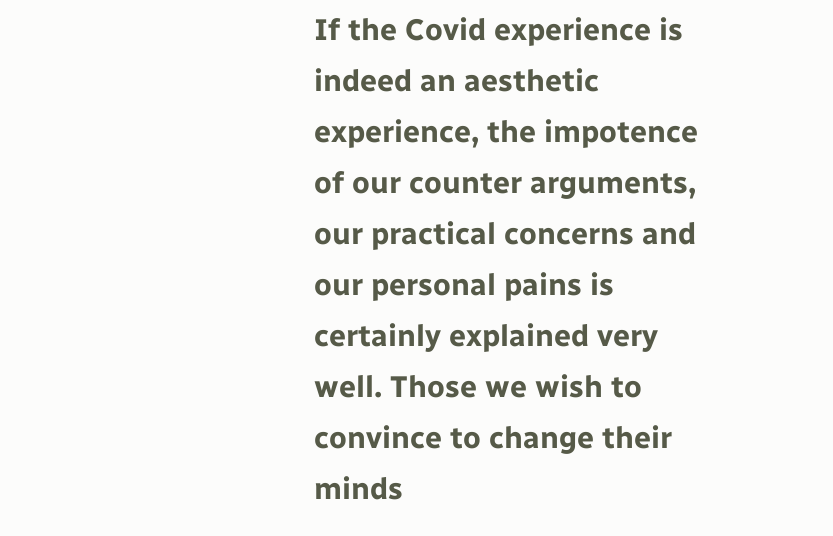If the Covid experience is indeed an aesthetic experience, the impotence of our counter arguments, our practical concerns and our personal pains is certainly explained very well. Those we wish to convince to change their minds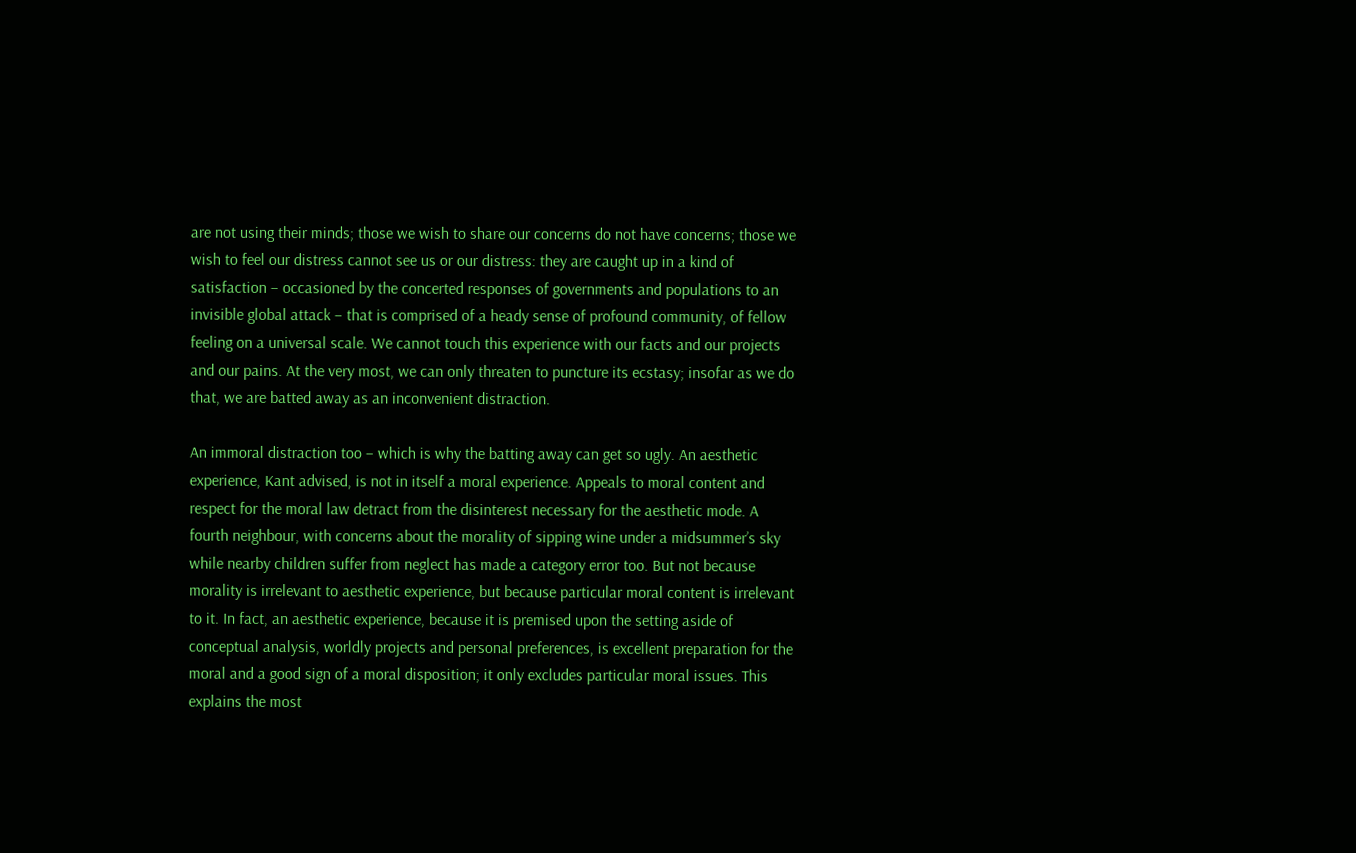are not using their minds; those we wish to share our concerns do not have concerns; those we wish to feel our distress cannot see us or our distress: they are caught up in a kind of satisfaction – occasioned by the concerted responses of governments and populations to an invisible global attack – that is comprised of a heady sense of profound community, of fellow feeling on a universal scale. We cannot touch this experience with our facts and our projects and our pains. At the very most, we can only threaten to puncture its ecstasy; insofar as we do that, we are batted away as an inconvenient distraction.

An immoral distraction too – which is why the batting away can get so ugly. An aesthetic experience, Kant advised, is not in itself a moral experience. Appeals to moral content and respect for the moral law detract from the disinterest necessary for the aesthetic mode. A fourth neighbour, with concerns about the morality of sipping wine under a midsummer’s sky while nearby children suffer from neglect has made a category error too. But not because morality is irrelevant to aesthetic experience, but because particular moral content is irrelevant to it. In fact, an aesthetic experience, because it is premised upon the setting aside of conceptual analysis, worldly projects and personal preferences, is excellent preparation for the moral and a good sign of a moral disposition; it only excludes particular moral issues. This explains the most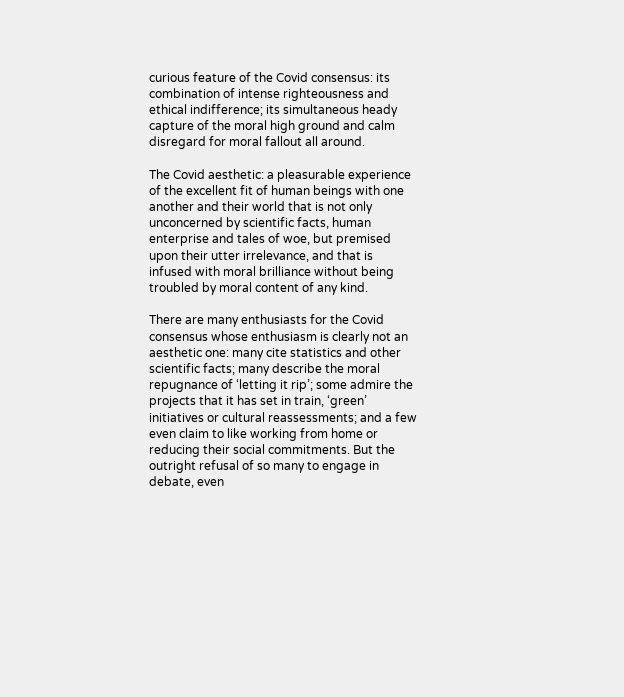curious feature of the Covid consensus: its combination of intense righteousness and ethical indifference; its simultaneous heady capture of the moral high ground and calm disregard for moral fallout all around.

The Covid aesthetic: a pleasurable experience of the excellent fit of human beings with one another and their world that is not only unconcerned by scientific facts, human enterprise and tales of woe, but premised upon their utter irrelevance, and that is infused with moral brilliance without being troubled by moral content of any kind.

There are many enthusiasts for the Covid consensus whose enthusiasm is clearly not an aesthetic one: many cite statistics and other scientific facts; many describe the moral repugnance of ‘letting it rip’; some admire the projects that it has set in train, ‘green’ initiatives or cultural reassessments; and a few even claim to like working from home or reducing their social commitments. But the outright refusal of so many to engage in debate, even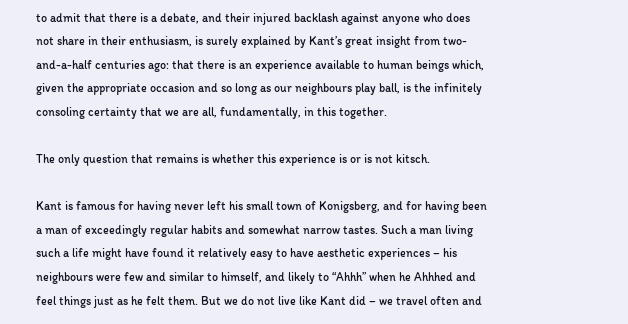to admit that there is a debate, and their injured backlash against anyone who does not share in their enthusiasm, is surely explained by Kant’s great insight from two-and-a-half centuries ago: that there is an experience available to human beings which, given the appropriate occasion and so long as our neighbours play ball, is the infinitely consoling certainty that we are all, fundamentally, in this together.

The only question that remains is whether this experience is or is not kitsch.

Kant is famous for having never left his small town of Konigsberg, and for having been a man of exceedingly regular habits and somewhat narrow tastes. Such a man living such a life might have found it relatively easy to have aesthetic experiences – his neighbours were few and similar to himself, and likely to “Ahhh” when he Ahhhed and feel things just as he felt them. But we do not live like Kant did – we travel often and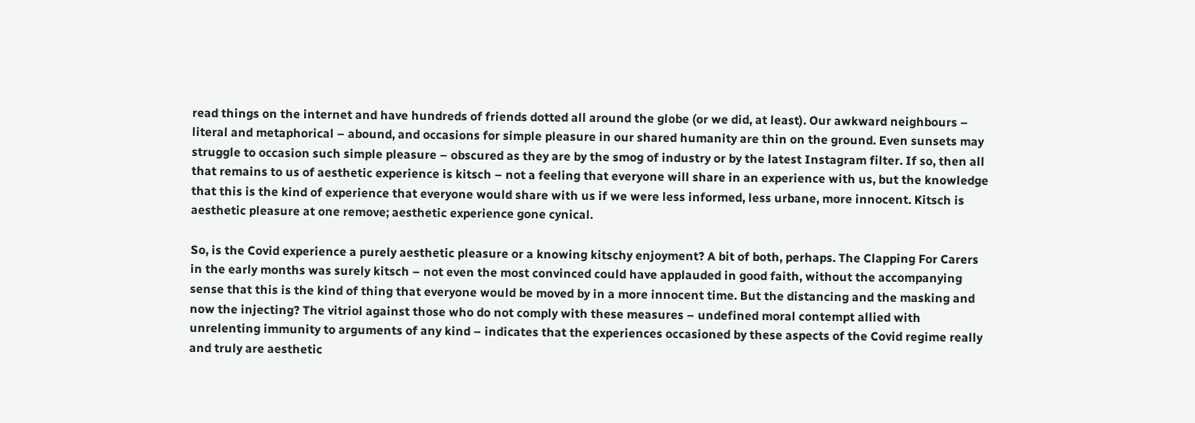read things on the internet and have hundreds of friends dotted all around the globe (or we did, at least). Our awkward neighbours – literal and metaphorical – abound, and occasions for simple pleasure in our shared humanity are thin on the ground. Even sunsets may struggle to occasion such simple pleasure – obscured as they are by the smog of industry or by the latest Instagram filter. If so, then all that remains to us of aesthetic experience is kitsch – not a feeling that everyone will share in an experience with us, but the knowledge that this is the kind of experience that everyone would share with us if we were less informed, less urbane, more innocent. Kitsch is aesthetic pleasure at one remove; aesthetic experience gone cynical.

So, is the Covid experience a purely aesthetic pleasure or a knowing kitschy enjoyment? A bit of both, perhaps. The Clapping For Carers in the early months was surely kitsch – not even the most convinced could have applauded in good faith, without the accompanying sense that this is the kind of thing that everyone would be moved by in a more innocent time. But the distancing and the masking and now the injecting? The vitriol against those who do not comply with these measures – undefined moral contempt allied with unrelenting immunity to arguments of any kind – indicates that the experiences occasioned by these aspects of the Covid regime really and truly are aesthetic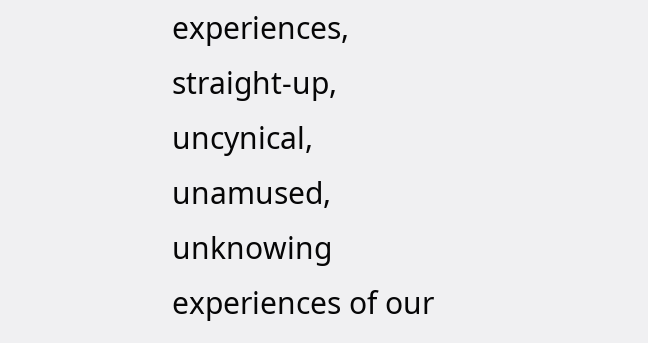experiences, straight-up, uncynical, unamused, unknowing experiences of our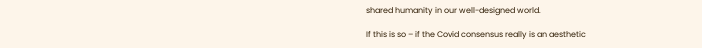shared humanity in our well-designed world.

If this is so – if the Covid consensus really is an aesthetic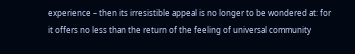experience – then its irresistible appeal is no longer to be wondered at: for it offers no less than the return of the feeling of universal community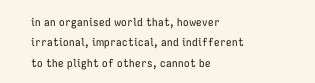in an organised world that, however irrational, impractical, and indifferent to the plight of others, cannot be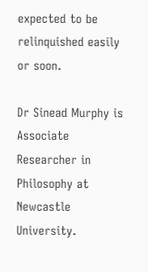expected to be relinquished easily or soon.

Dr Sinead Murphy is Associate Researcher in Philosophy at Newcastle University.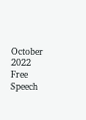October 2022
Free Speech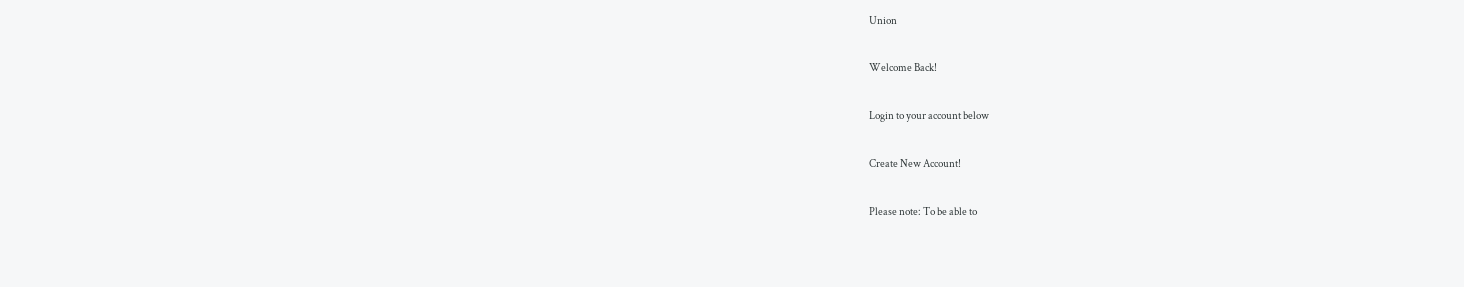Union

Welcome Back!

Login to your account below

Create New Account!

Please note: To be able to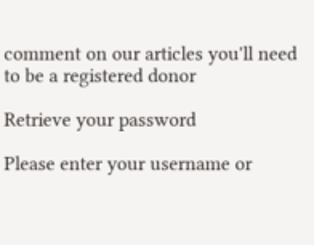comment on our articles you'll need to be a registered donor

Retrieve your password

Please enter your username or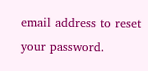email address to reset your password.